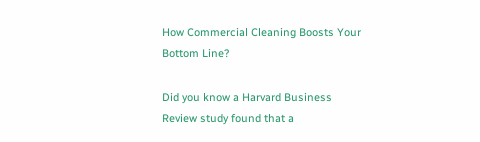How Commercial Cleaning Boosts Your Bottom Line?

Did you know a Harvard Business Review study found that a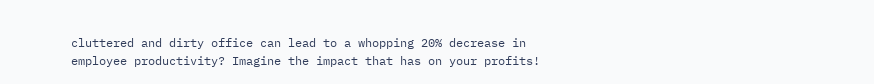cluttered and dirty office can lead to a whopping 20% decrease in employee productivity? Imagine the impact that has on your profits!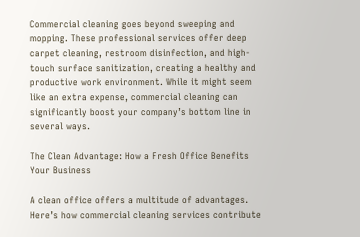Commercial cleaning goes beyond sweeping and mopping. These professional services offer deep carpet cleaning, restroom disinfection, and high-touch surface sanitization, creating a healthy and productive work environment. While it might seem like an extra expense, commercial cleaning can significantly boost your company’s bottom line in several ways.

The Clean Advantage: How a Fresh Office Benefits Your Business

A clean office offers a multitude of advantages. Here’s how commercial cleaning services contribute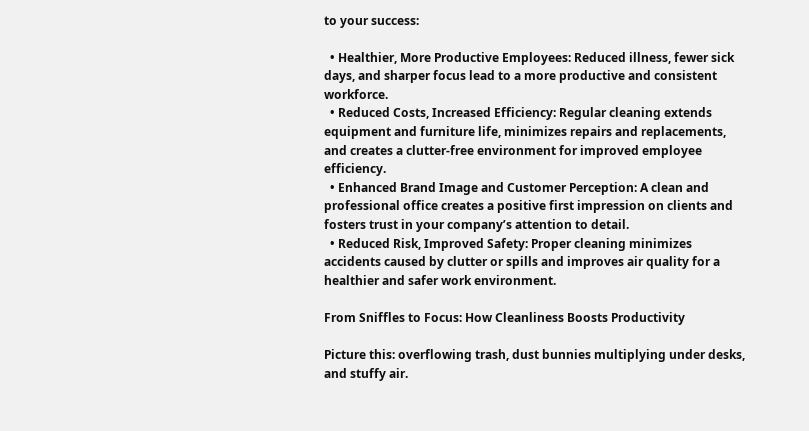to your success:

  • Healthier, More Productive Employees: Reduced illness, fewer sick days, and sharper focus lead to a more productive and consistent workforce.
  • Reduced Costs, Increased Efficiency: Regular cleaning extends equipment and furniture life, minimizes repairs and replacements, and creates a clutter-free environment for improved employee efficiency.
  • Enhanced Brand Image and Customer Perception: A clean and professional office creates a positive first impression on clients and fosters trust in your company’s attention to detail.
  • Reduced Risk, Improved Safety: Proper cleaning minimizes accidents caused by clutter or spills and improves air quality for a healthier and safer work environment.

From Sniffles to Focus: How Cleanliness Boosts Productivity

Picture this: overflowing trash, dust bunnies multiplying under desks, and stuffy air.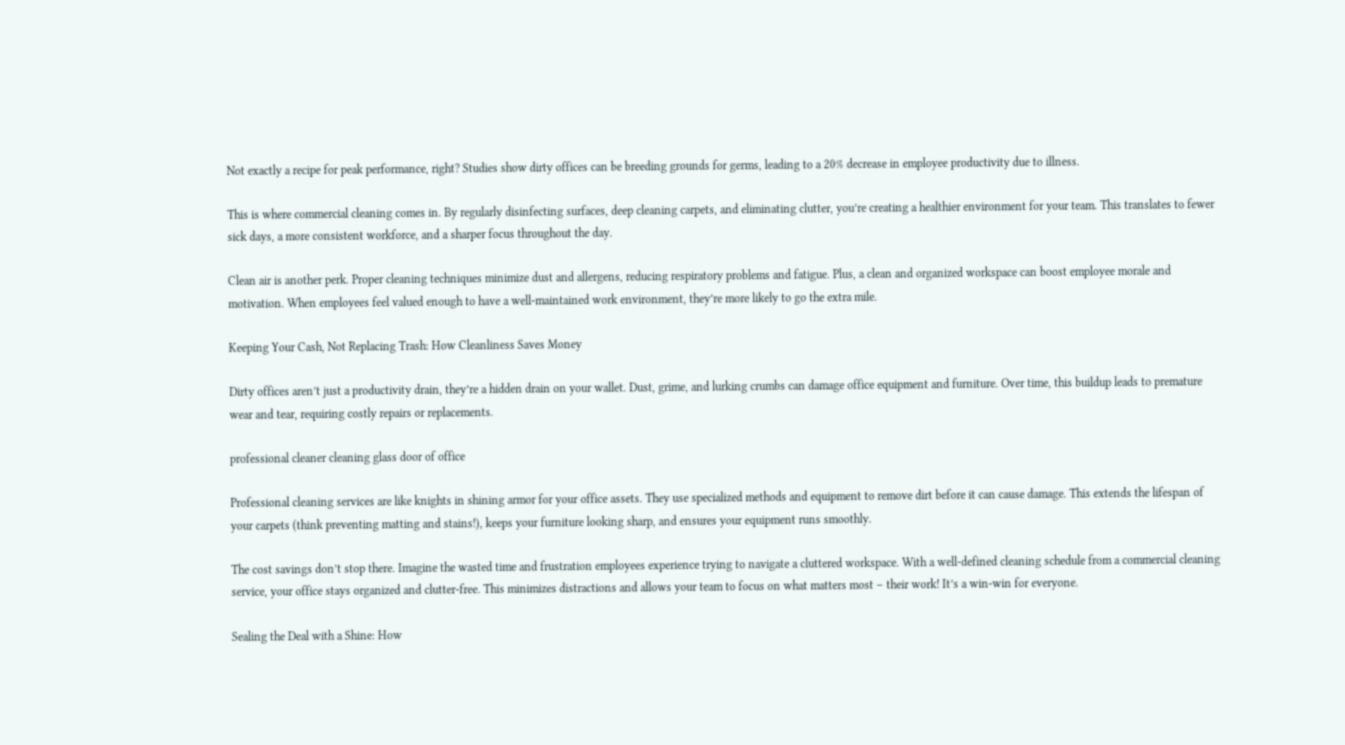Not exactly a recipe for peak performance, right? Studies show dirty offices can be breeding grounds for germs, leading to a 20% decrease in employee productivity due to illness.

This is where commercial cleaning comes in. By regularly disinfecting surfaces, deep cleaning carpets, and eliminating clutter, you’re creating a healthier environment for your team. This translates to fewer sick days, a more consistent workforce, and a sharper focus throughout the day.

Clean air is another perk. Proper cleaning techniques minimize dust and allergens, reducing respiratory problems and fatigue. Plus, a clean and organized workspace can boost employee morale and motivation. When employees feel valued enough to have a well-maintained work environment, they’re more likely to go the extra mile.

Keeping Your Cash, Not Replacing Trash: How Cleanliness Saves Money

Dirty offices aren’t just a productivity drain, they’re a hidden drain on your wallet. Dust, grime, and lurking crumbs can damage office equipment and furniture. Over time, this buildup leads to premature wear and tear, requiring costly repairs or replacements.

professional cleaner cleaning glass door of office

Professional cleaning services are like knights in shining armor for your office assets. They use specialized methods and equipment to remove dirt before it can cause damage. This extends the lifespan of your carpets (think preventing matting and stains!), keeps your furniture looking sharp, and ensures your equipment runs smoothly.

The cost savings don’t stop there. Imagine the wasted time and frustration employees experience trying to navigate a cluttered workspace. With a well-defined cleaning schedule from a commercial cleaning service, your office stays organized and clutter-free. This minimizes distractions and allows your team to focus on what matters most – their work! It’s a win-win for everyone.

Sealing the Deal with a Shine: How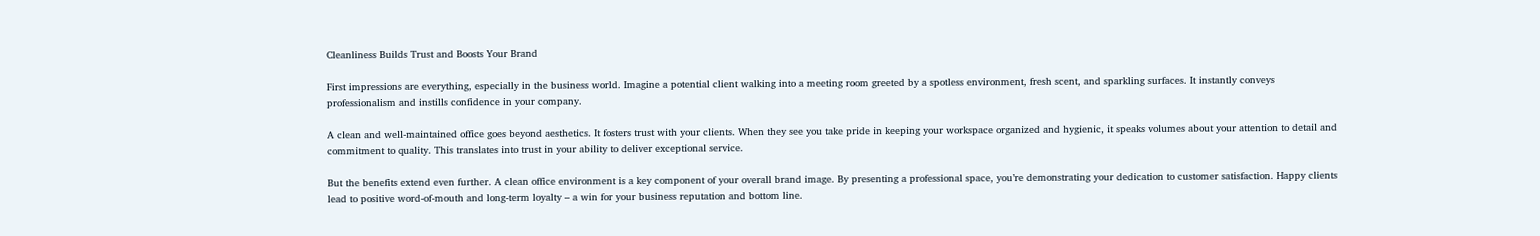Cleanliness Builds Trust and Boosts Your Brand

First impressions are everything, especially in the business world. Imagine a potential client walking into a meeting room greeted by a spotless environment, fresh scent, and sparkling surfaces. It instantly conveys professionalism and instills confidence in your company.

A clean and well-maintained office goes beyond aesthetics. It fosters trust with your clients. When they see you take pride in keeping your workspace organized and hygienic, it speaks volumes about your attention to detail and commitment to quality. This translates into trust in your ability to deliver exceptional service.

But the benefits extend even further. A clean office environment is a key component of your overall brand image. By presenting a professional space, you’re demonstrating your dedication to customer satisfaction. Happy clients lead to positive word-of-mouth and long-term loyalty – a win for your business reputation and bottom line.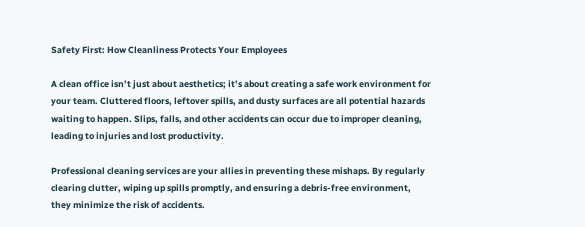Safety First: How Cleanliness Protects Your Employees

A clean office isn’t just about aesthetics; it’s about creating a safe work environment for your team. Cluttered floors, leftover spills, and dusty surfaces are all potential hazards waiting to happen. Slips, falls, and other accidents can occur due to improper cleaning, leading to injuries and lost productivity.

Professional cleaning services are your allies in preventing these mishaps. By regularly clearing clutter, wiping up spills promptly, and ensuring a debris-free environment, they minimize the risk of accidents.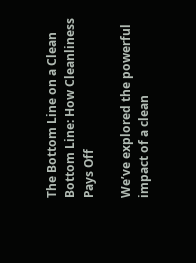The Bottom Line on a Clean Bottom Line: How Cleanliness Pays Off

We’ve explored the powerful impact of a clean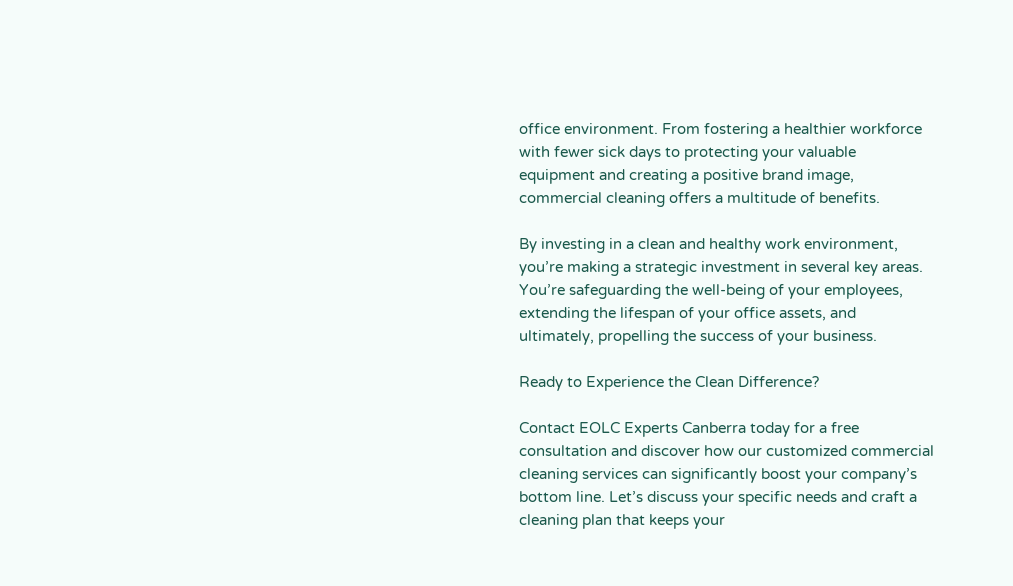office environment. From fostering a healthier workforce with fewer sick days to protecting your valuable equipment and creating a positive brand image, commercial cleaning offers a multitude of benefits.

By investing in a clean and healthy work environment, you’re making a strategic investment in several key areas. You’re safeguarding the well-being of your employees, extending the lifespan of your office assets, and ultimately, propelling the success of your business.

Ready to Experience the Clean Difference?

Contact EOLC Experts Canberra today for a free consultation and discover how our customized commercial cleaning services can significantly boost your company’s bottom line. Let’s discuss your specific needs and craft a cleaning plan that keeps your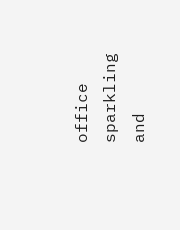office sparkling and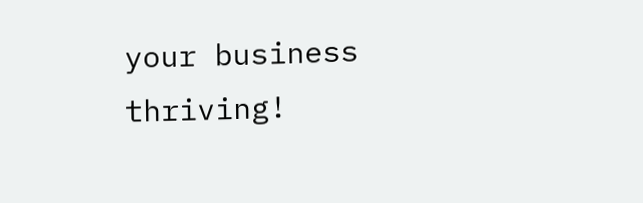your business thriving!